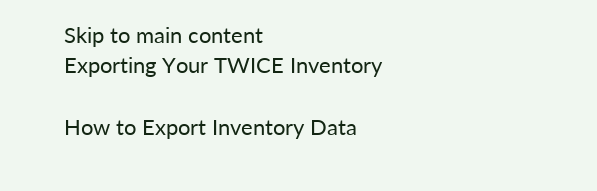Skip to main content
Exporting Your TWICE Inventory

How to Export Inventory Data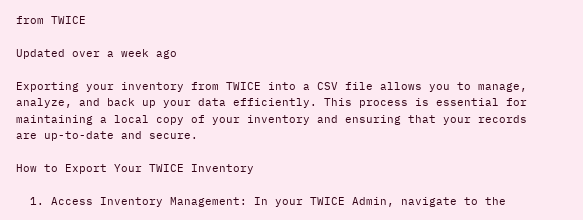from TWICE

Updated over a week ago

Exporting your inventory from TWICE into a CSV file allows you to manage, analyze, and back up your data efficiently. This process is essential for maintaining a local copy of your inventory and ensuring that your records are up-to-date and secure.

How to Export Your TWICE Inventory

  1. Access Inventory Management: In your TWICE Admin, navigate to the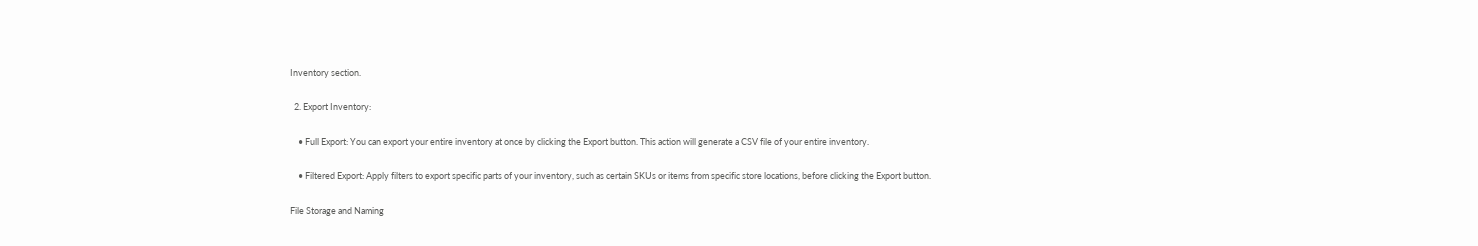Inventory section.

  2. Export Inventory:

    • Full Export: You can export your entire inventory at once by clicking the Export button. This action will generate a CSV file of your entire inventory.

    • Filtered Export: Apply filters to export specific parts of your inventory, such as certain SKUs or items from specific store locations, before clicking the Export button.

File Storage and Naming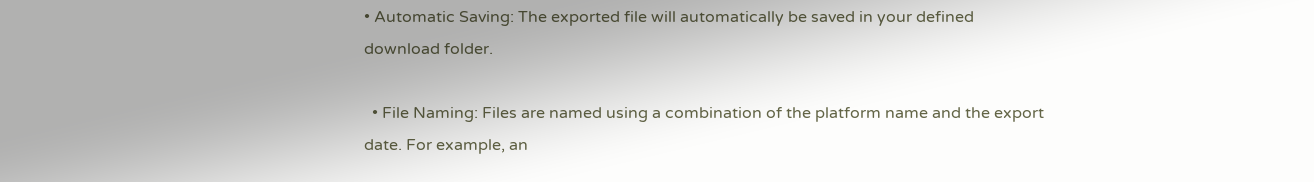• Automatic Saving: The exported file will automatically be saved in your defined download folder.

  • File Naming: Files are named using a combination of the platform name and the export date. For example, an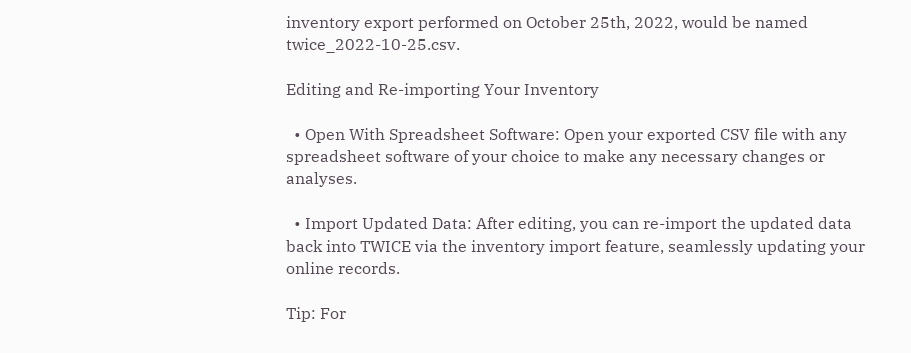inventory export performed on October 25th, 2022, would be named twice_2022-10-25.csv.

Editing and Re-importing Your Inventory

  • Open With Spreadsheet Software: Open your exported CSV file with any spreadsheet software of your choice to make any necessary changes or analyses.

  • Import Updated Data: After editing, you can re-import the updated data back into TWICE via the inventory import feature, seamlessly updating your online records.

Tip: For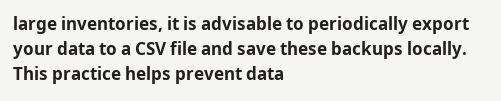large inventories, it is advisable to periodically export your data to a CSV file and save these backups locally. This practice helps prevent data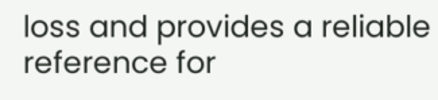loss and provides a reliable reference for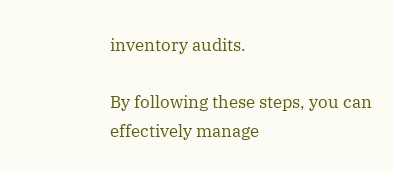inventory audits.

By following these steps, you can effectively manage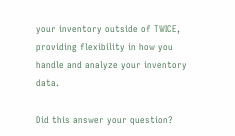your inventory outside of TWICE, providing flexibility in how you handle and analyze your inventory data.

Did this answer your question?